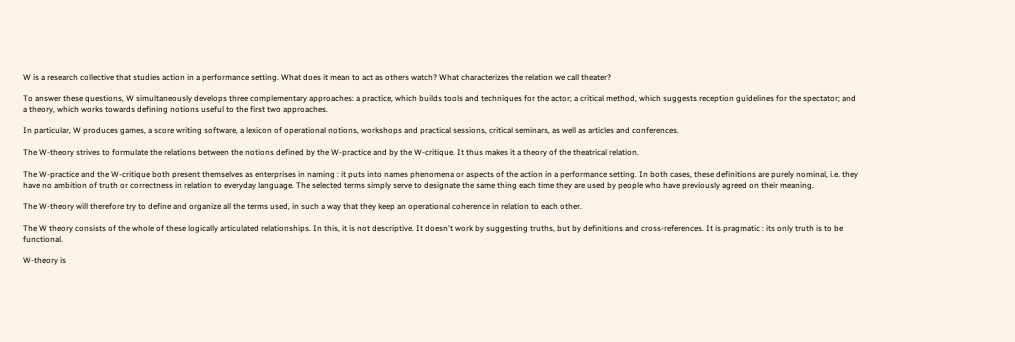W is a research collective that studies action in a performance setting. What does it mean to act as others watch? What characterizes the relation we call theater?

To answer these questions, W simultaneously develops three complementary approaches: a practice, which builds tools and techniques for the actor; a critical method, which suggests reception guidelines for the spectator; and a theory, which works towards defining notions useful to the first two approaches.

In particular, W produces games, a score writing software, a lexicon of operational notions, workshops and practical sessions, critical seminars, as well as articles and conferences.

The W-theory strives to formulate the relations between the notions defined by the W-practice and by the W-critique. It thus makes it a theory of the theatrical relation.

The W-practice and the W-critique both present themselves as enterprises in naming : it puts into names phenomena or aspects of the action in a performance setting. In both cases, these definitions are purely nominal, i.e. they have no ambition of truth or correctness in relation to everyday language. The selected terms simply serve to designate the same thing each time they are used by people who have previously agreed on their meaning.

The W-theory will therefore try to define and organize all the terms used, in such a way that they keep an operational coherence in relation to each other.

The W theory consists of the whole of these logically articulated relationships. In this, it is not descriptive. It doesn't work by suggesting truths, but by definitions and cross-references. It is pragmatic : its only truth is to be functional.

W-theory is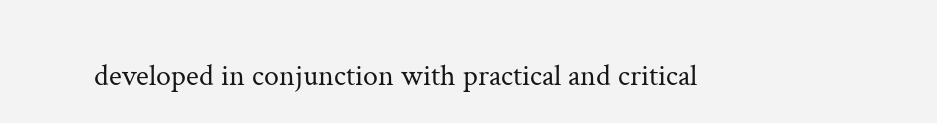developed in conjunction with practical and critical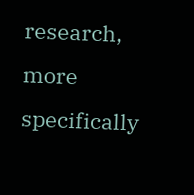research, more specifically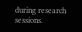during research sessions.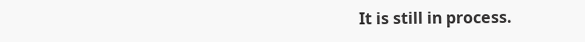It is still in process.